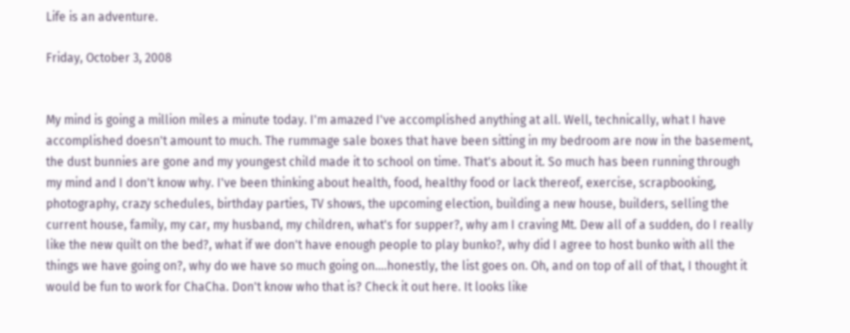Life is an adventure.

Friday, October 3, 2008


My mind is going a million miles a minute today. I'm amazed I've accomplished anything at all. Well, technically, what I have accomplished doesn't amount to much. The rummage sale boxes that have been sitting in my bedroom are now in the basement, the dust bunnies are gone and my youngest child made it to school on time. That's about it. So much has been running through my mind and I don't know why. I've been thinking about health, food, healthy food or lack thereof, exercise, scrapbooking, photography, crazy schedules, birthday parties, TV shows, the upcoming election, building a new house, builders, selling the current house, family, my car, my husband, my children, what's for supper?, why am I craving Mt. Dew all of a sudden, do I really like the new quilt on the bed?, what if we don't have enough people to play bunko?, why did I agree to host bunko with all the things we have going on?, why do we have so much going on....honestly, the list goes on. Oh, and on top of all of that, I thought it would be fun to work for ChaCha. Don't know who that is? Check it out here. It looks like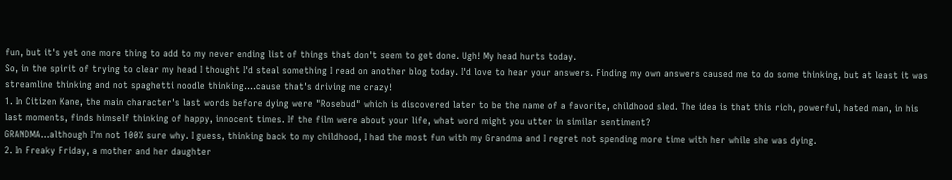fun, but it's yet one more thing to add to my never ending list of things that don't seem to get done. Ugh! My head hurts today.
So, in the spirit of trying to clear my head I thought I'd steal something I read on another blog today. I'd love to hear your answers. Finding my own answers caused me to do some thinking, but at least it was streamline thinking and not spaghetti noodle thinking....cause that's driving me crazy!
1. In Citizen Kane, the main character's last words before dying were "Rosebud" which is discovered later to be the name of a favorite, childhood sled. The idea is that this rich, powerful, hated man, in his last moments, finds himself thinking of happy, innocent times. If the film were about your life, what word might you utter in similar sentiment?
GRANDMA...although I'm not 100% sure why. I guess, thinking back to my childhood, I had the most fun with my Grandma and I regret not spending more time with her while she was dying.
2. In Freaky Friday, a mother and her daughter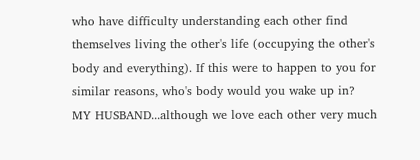who have difficulty understanding each other find themselves living the other's life (occupying the other's body and everything). If this were to happen to you for similar reasons, who's body would you wake up in?
MY HUSBAND...although we love each other very much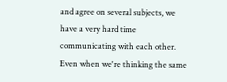and agree on several subjects, we have a very hard time communicating with each other. Even when we're thinking the same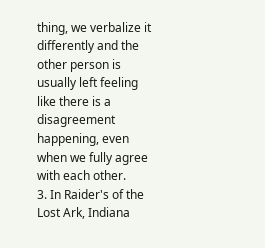thing, we verbalize it differently and the other person is usually left feeling like there is a disagreement happening, even when we fully agree with each other.
3. In Raider's of the Lost Ark, Indiana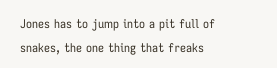Jones has to jump into a pit full of snakes, the one thing that freaks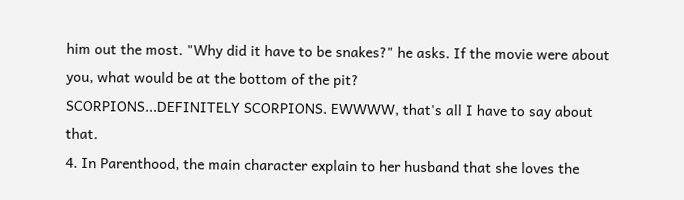him out the most. "Why did it have to be snakes?" he asks. If the movie were about you, what would be at the bottom of the pit?
SCORPIONS...DEFINITELY SCORPIONS. EWWWW, that's all I have to say about that.
4. In Parenthood, the main character explain to her husband that she loves the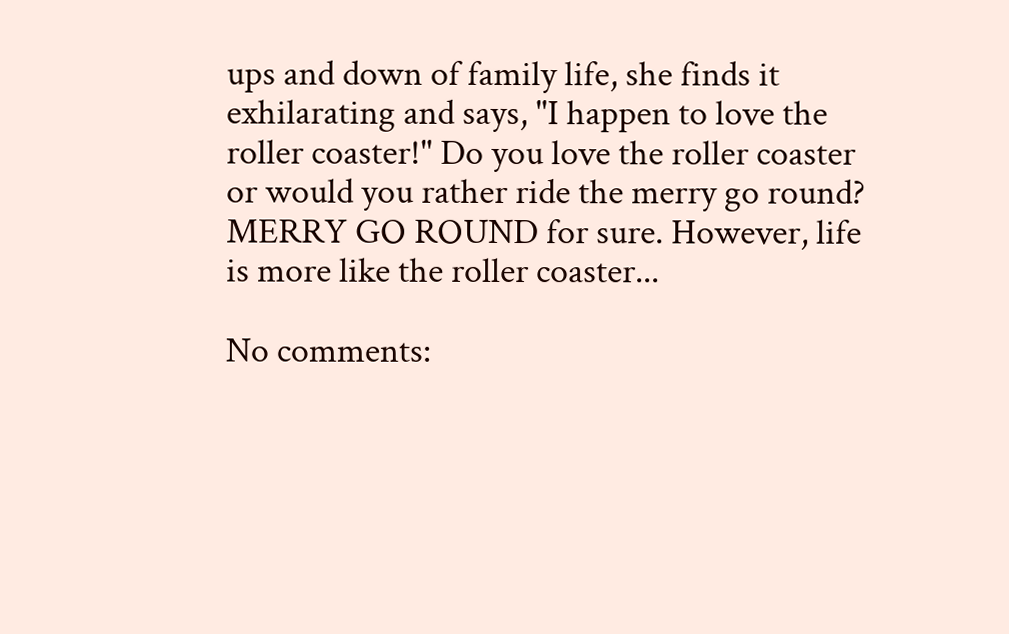ups and down of family life, she finds it exhilarating and says, "I happen to love the roller coaster!" Do you love the roller coaster or would you rather ride the merry go round?
MERRY GO ROUND for sure. However, life is more like the roller coaster...

No comments: